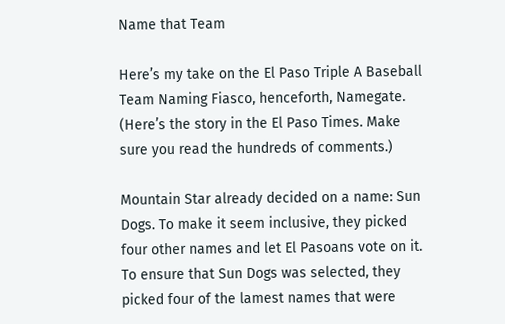Name that Team

Here’s my take on the El Paso Triple A Baseball Team Naming Fiasco, henceforth, Namegate. (Here’s the story in the El Paso Times. Make sure you read the hundreds of comments.)

Mountain Star already decided on a name: Sun Dogs. To make it seem inclusive, they picked four other names and let El Pasoans vote on it. To ensure that Sun Dogs was selected, they picked four of the lamest names that were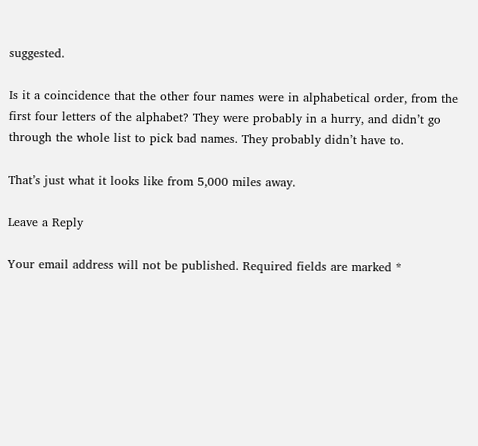suggested.

Is it a coincidence that the other four names were in alphabetical order, from the first four letters of the alphabet? They were probably in a hurry, and didn’t go through the whole list to pick bad names. They probably didn’t have to.

That’s just what it looks like from 5,000 miles away.

Leave a Reply

Your email address will not be published. Required fields are marked *